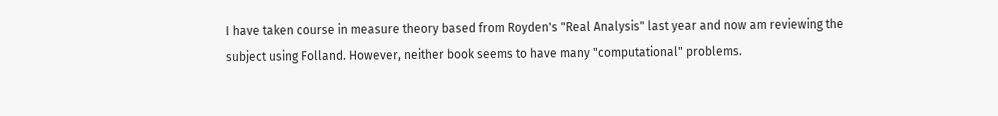I have taken course in measure theory based from Royden's "Real Analysis" last year and now am reviewing the subject using Folland. However, neither book seems to have many "computational" problems.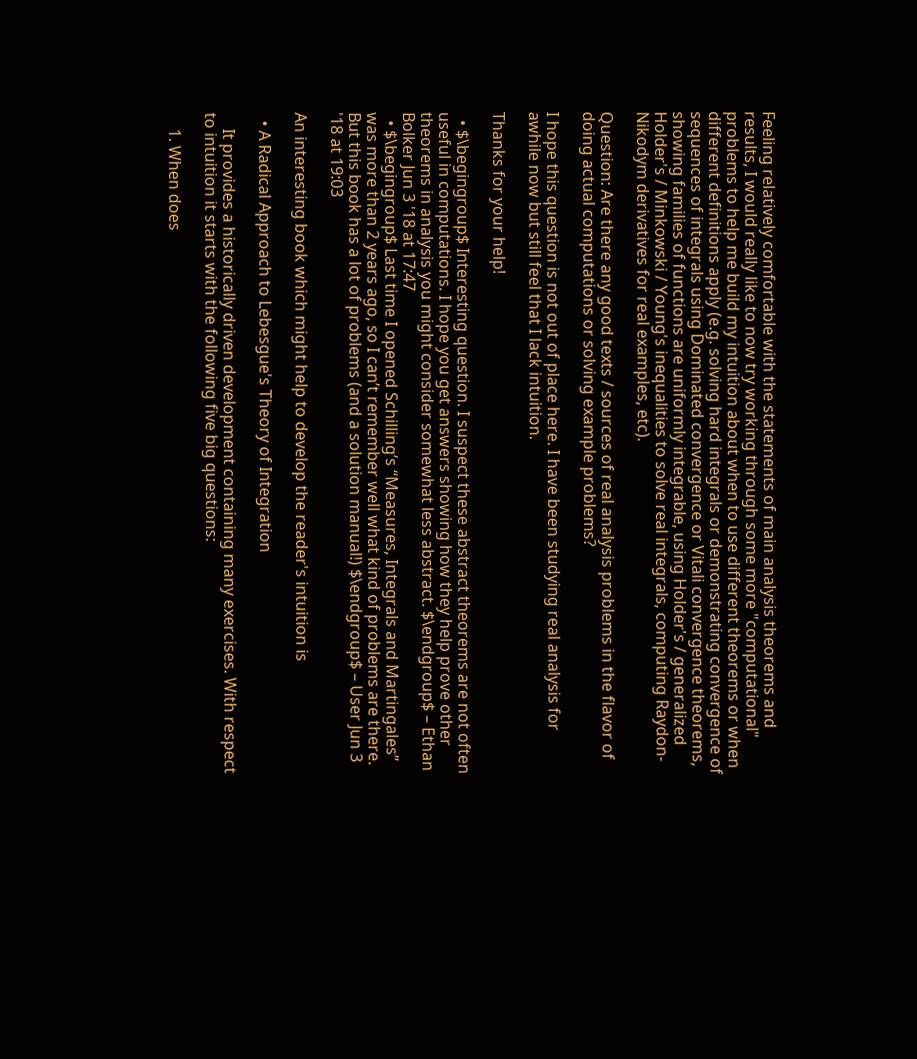Feeling relatively comfortable with the statements of main analysis theorems and results, I would really like to now try working through some more "computational" problems to help me build my intuition about when to use different theorems or when different definitions apply (e.g. solving hard integrals or demonstrating convergence of sequences of integrals using Dominated convergence or Vitali convergence theorems, showing families of functions are uniformly integrable, using Holder's / generalized Holder's / Minkowski / Young's inequalities to solve real integrals, computing Raydon-Nikodym derivatives for real examples, etc).

Question: Are there any good texts / sources of real analysis problems in the flavor of doing actual computations or solving example problems?

I hope this question is not out of place here. I have been studying real analysis for awhile now but still feel that I lack intuition.

Thanks for your help!

  • $\begingroup$ Interesting question. I suspect these abstract theorems are not often useful in computations. I hope you get answers showing how they help prove other theorems in analysis you might consider somewhat less abstract. $\endgroup$ – Ethan Bolker Jun 3 '18 at 17:47
  • $\begingroup$ Last time I opened Schilling’s “Measures, Integrals and Martingales” was more than 2 years ago, so I can’t remember well what kind of problems are there. But this book has a lot of problems (and a solution manual!) $\endgroup$ – User Jun 3 '18 at 19:03

An interesting book which might help to develop the reader's intuition is

  • A Radical Approach to Lebesgue's Theory of Integration

    It provides a historically driven development containing many exercises. With respect to intuition it starts with the following five big questions:

    1. When does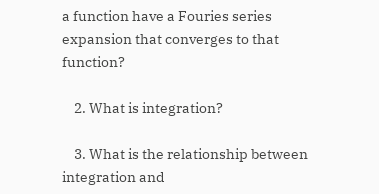a function have a Fouries series expansion that converges to that function?

    2. What is integration?

    3. What is the relationship between integration and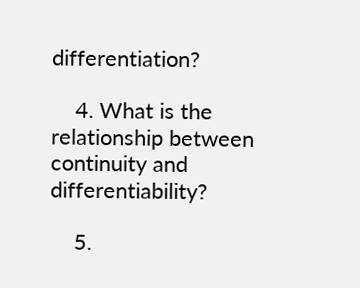differentiation?

    4. What is the relationship between continuity and differentiability?

    5.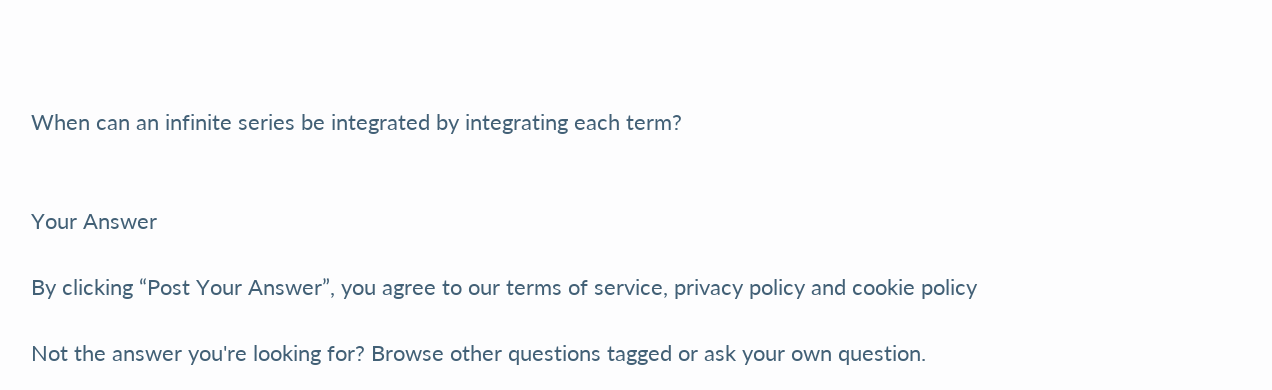When can an infinite series be integrated by integrating each term?


Your Answer

By clicking “Post Your Answer”, you agree to our terms of service, privacy policy and cookie policy

Not the answer you're looking for? Browse other questions tagged or ask your own question.